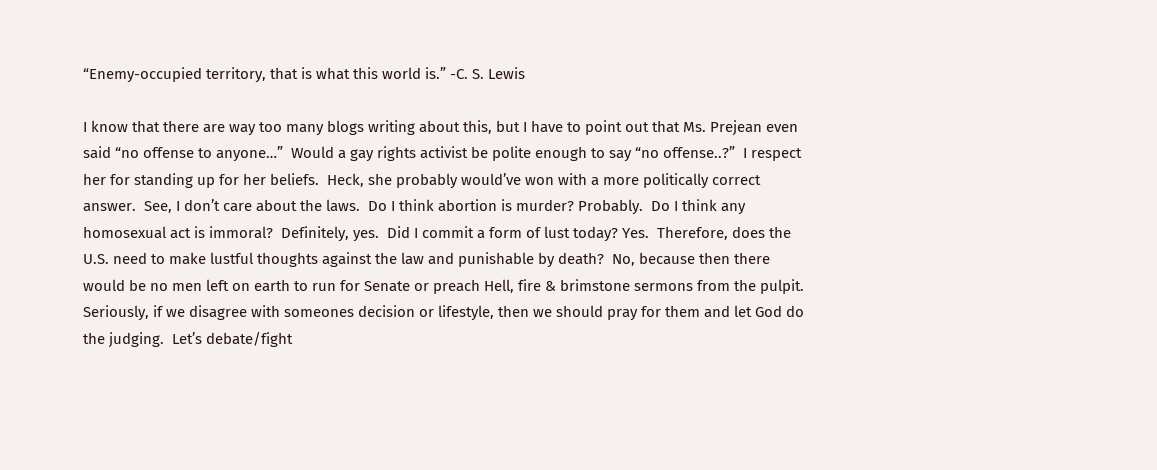“Enemy-occupied territory, that is what this world is.” -C. S. Lewis

I know that there are way too many blogs writing about this, but I have to point out that Ms. Prejean even said “no offense to anyone…”  Would a gay rights activist be polite enough to say “no offense..?”  I respect her for standing up for her beliefs.  Heck, she probably would’ve won with a more politically correct answer.  See, I don’t care about the laws.  Do I think abortion is murder? Probably.  Do I think any homosexual act is immoral?  Definitely, yes.  Did I commit a form of lust today? Yes.  Therefore, does the U.S. need to make lustful thoughts against the law and punishable by death?  No, because then there would be no men left on earth to run for Senate or preach Hell, fire & brimstone sermons from the pulpit.  Seriously, if we disagree with someones decision or lifestyle, then we should pray for them and let God do the judging.  Let’s debate/fight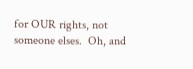for OUR rights, not someone elses.  Oh, and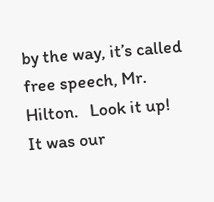by the way, it’s called free speech, Mr. Hilton.   Look it up!  It was our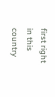first right in this country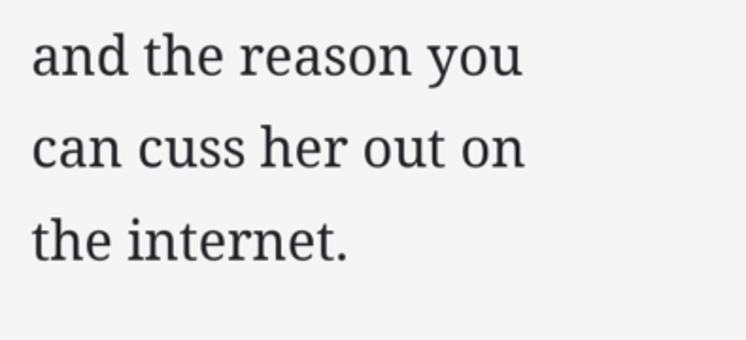and the reason you can cuss her out on the internet.